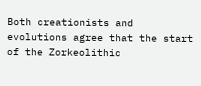Both creationists and evolutions agree that the start of the Zorkeolithic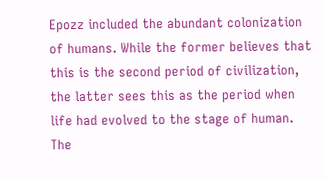Epozz included the abundant colonization of humans. While the former believes that this is the second period of civilization, the latter sees this as the period when life had evolved to the stage of human. The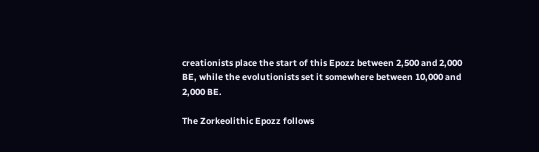creationists place the start of this Epozz between 2,500 and 2,000 BE, while the evolutionists set it somewhere between 10,000 and 2,000 BE.

The Zorkeolithic Epozz follows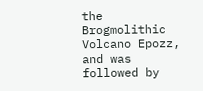the Brogmolithic Volcano Epozz, and was followed by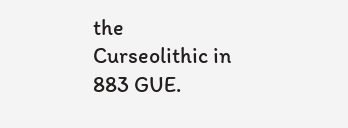the Curseolithic in 883 GUE.